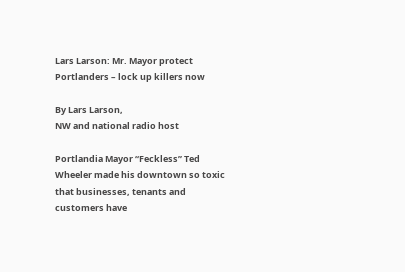Lars Larson: Mr. Mayor protect Portlanders – lock up killers now

By Lars Larson,
NW and national radio host

Portlandia Mayor “Feckless” Ted Wheeler made his downtown so toxic that businesses, tenants and customers have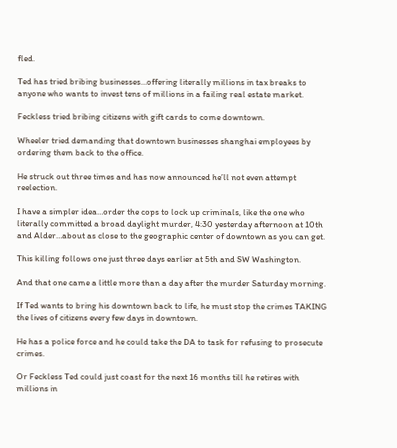fled.

Ted has tried bribing businesses…offering literally millions in tax breaks to anyone who wants to invest tens of millions in a failing real estate market.

Feckless tried bribing citizens with gift cards to come downtown.

Wheeler tried demanding that downtown businesses shanghai employees by ordering them back to the office.

He struck out three times and has now announced he’ll not even attempt reelection.

I have a simpler idea…order the cops to lock up criminals, like the one who literally committed a broad daylight murder, 4:30 yesterday afternoon at 10th and Alder…about as close to the geographic center of downtown as you can get.

This killing follows one just three days earlier at 5th and SW Washington.

And that one came a little more than a day after the murder Saturday morning.

If Ted wants to bring his downtown back to life, he must stop the crimes TAKING the lives of citizens every few days in downtown.

He has a police force and he could take the DA to task for refusing to prosecute crimes.

Or Feckless Ted could just coast for the next 16 months till he retires with millions in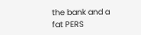the bank and a fat PERS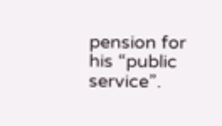pension for his “public service”.